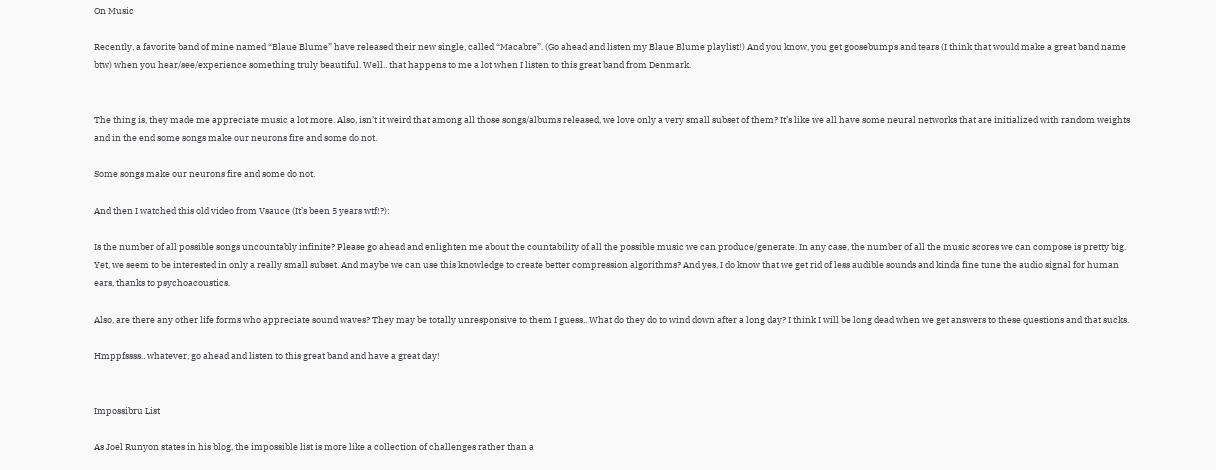On Music

Recently, a favorite band of mine named “Blaue Blume” have released their new single, called “Macabre”. (Go ahead and listen my Blaue Blume playlist!) And you know, you get goosebumps and tears (I think that would make a great band name btw) when you hear/see/experience something truly beautiful. Well.. that happens to me a lot when I listen to this great band from Denmark.


The thing is, they made me appreciate music a lot more. Also, isn’t it weird that among all those songs/albums released, we love only a very small subset of them? It’s like we all have some neural networks that are initialized with random weights and in the end some songs make our neurons fire and some do not.

Some songs make our neurons fire and some do not.

And then I watched this old video from Vsauce (It’s been 5 years wtf!?):

Is the number of all possible songs uncountably infinite? Please go ahead and enlighten me about the countability of all the possible music we can produce/generate. In any case, the number of all the music scores we can compose is pretty big. Yet, we seem to be interested in only a really small subset. And maybe we can use this knowledge to create better compression algorithms? And yes, I do know that we get rid of less audible sounds and kinda fine tune the audio signal for human ears, thanks to psychoacoustics.

Also, are there any other life forms who appreciate sound waves? They may be totally unresponsive to them I guess.. What do they do to wind down after a long day? I think I will be long dead when we get answers to these questions and that sucks.

Hmppfssss.. whatever, go ahead and listen to this great band and have a great day!


Impossibru List

As Joel Runyon states in his blog, the impossible list is more like a collection of challenges rather than a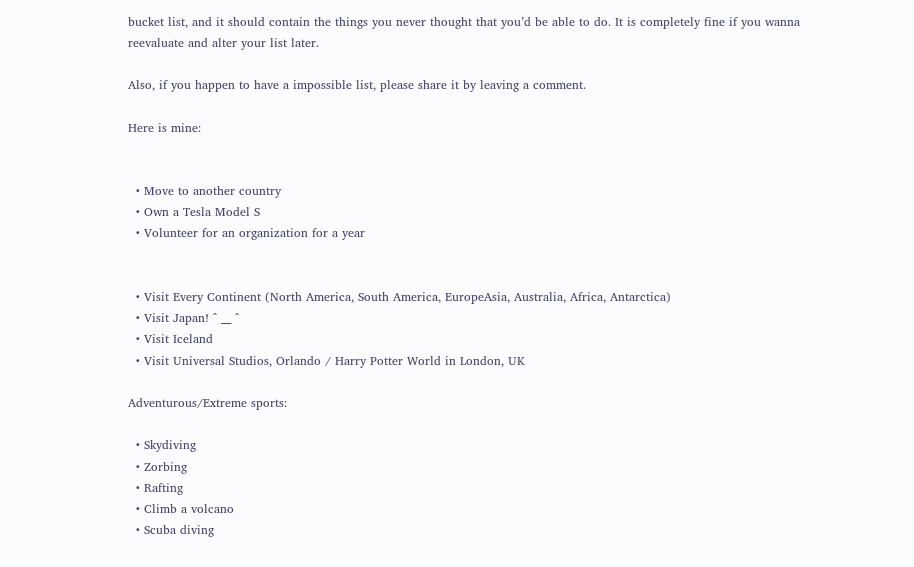bucket list, and it should contain the things you never thought that you’d be able to do. It is completely fine if you wanna reevaluate and alter your list later.

Also, if you happen to have a impossible list, please share it by leaving a comment.

Here is mine:


  • Move to another country
  • Own a Tesla Model S
  • Volunteer for an organization for a year


  • Visit Every Continent (North America, South America, EuropeAsia, Australia, Africa, Antarctica)
  • Visit Japan! ^ __ ^
  • Visit Iceland
  • Visit Universal Studios, Orlando / Harry Potter World in London, UK

Adventurous/Extreme sports:

  • Skydiving
  • Zorbing
  • Rafting
  • Climb a volcano
  • Scuba diving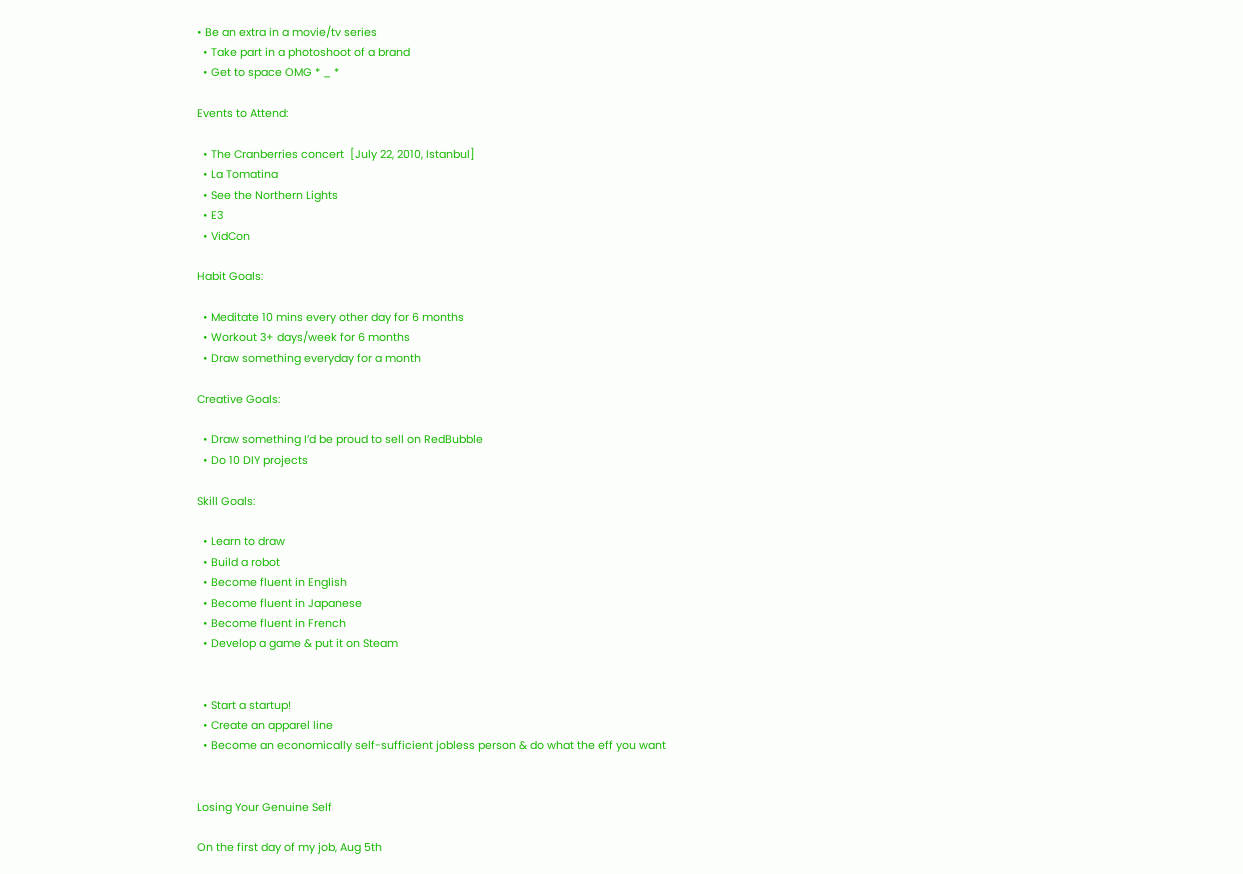• Be an extra in a movie/tv series
  • Take part in a photoshoot of a brand
  • Get to space OMG * _ *

Events to Attend:

  • The Cranberries concert  [July 22, 2010, Istanbul]
  • La Tomatina
  • See the Northern Lights
  • E3
  • VidCon

Habit Goals:

  • Meditate 10 mins every other day for 6 months
  • Workout 3+ days/week for 6 months
  • Draw something everyday for a month

Creative Goals:

  • Draw something I’d be proud to sell on RedBubble
  • Do 10 DIY projects

Skill Goals:

  • Learn to draw
  • Build a robot
  • Become fluent in English
  • Become fluent in Japanese
  • Become fluent in French
  • Develop a game & put it on Steam


  • Start a startup!
  • Create an apparel line
  • Become an economically self-sufficient jobless person & do what the eff you want


Losing Your Genuine Self

On the first day of my job, Aug 5th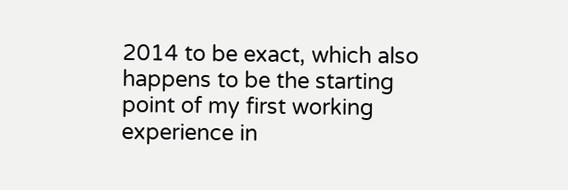2014 to be exact, which also happens to be the starting point of my first working experience in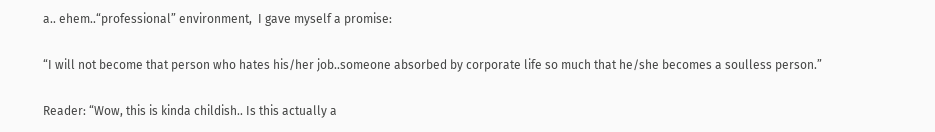a.. ehem..“professional” environment,  I gave myself a promise:

“I will not become that person who hates his/her job..someone absorbed by corporate life so much that he/she becomes a soulless person.”

Reader: “Wow, this is kinda childish.. Is this actually a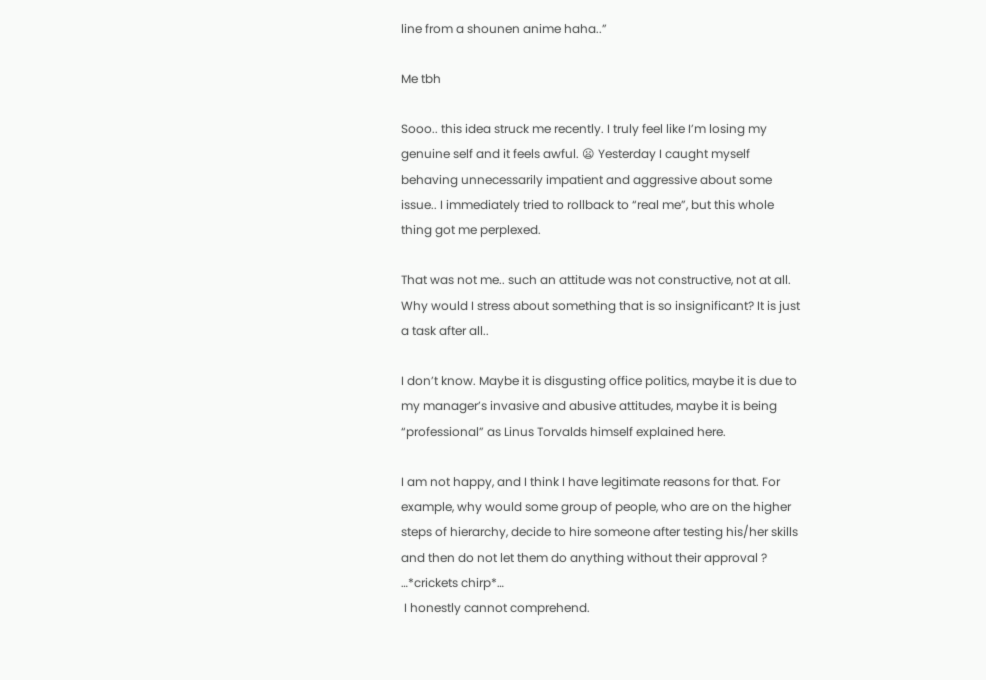line from a shounen anime haha..”

Me tbh

Sooo.. this idea struck me recently. I truly feel like I’m losing my genuine self and it feels awful. 😦 Yesterday I caught myself behaving unnecessarily impatient and aggressive about some issue.. I immediately tried to rollback to “real me”, but this whole thing got me perplexed.

That was not me.. such an attitude was not constructive, not at all. Why would I stress about something that is so insignificant? It is just a task after all..

I don’t know. Maybe it is disgusting office politics, maybe it is due to my manager’s invasive and abusive attitudes, maybe it is being “professional” as Linus Torvalds himself explained here.

I am not happy, and I think I have legitimate reasons for that. For example, why would some group of people, who are on the higher steps of hierarchy, decide to hire someone after testing his/her skills and then do not let them do anything without their approval ?
…*crickets chirp*…
 I honestly cannot comprehend.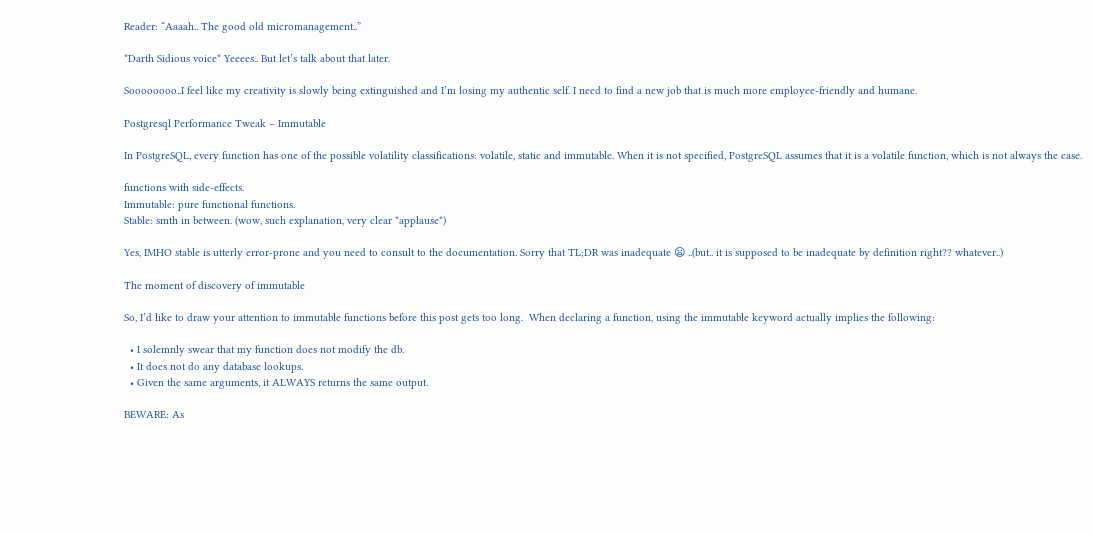Reader: “Aaaah.. The good old micromanagement..”

*Darth Sidious voice* Yeeees.. But let’s talk about that later.

Soooooooo..I feel like my creativity is slowly being extinguished and I’m losing my authentic self. I need to find a new job that is much more employee-friendly and humane.

Postgresql Performance Tweak – Immutable

In PostgreSQL, every function has one of the possible volatility classifications: volatile, static and immutable. When it is not specified, PostgreSQL assumes that it is a volatile function, which is not always the case.

functions with side-effects.
Immutable: pure functional functions.
Stable: smth in between. (wow, such explanation, very clear *applause*)

Yes, IMHO stable is utterly error-prone and you need to consult to the documentation. Sorry that TL;DR was inadequate 😦 ..(but.. it is supposed to be inadequate by definition right?? whatever..)

The moment of discovery of immutable

So, I’d like to draw your attention to immutable functions before this post gets too long.  When declaring a function, using the immutable keyword actually implies the following:

  • I solemnly swear that my function does not modify the db.
  • It does not do any database lookups.
  • Given the same arguments, it ALWAYS returns the same output.

BEWARE: As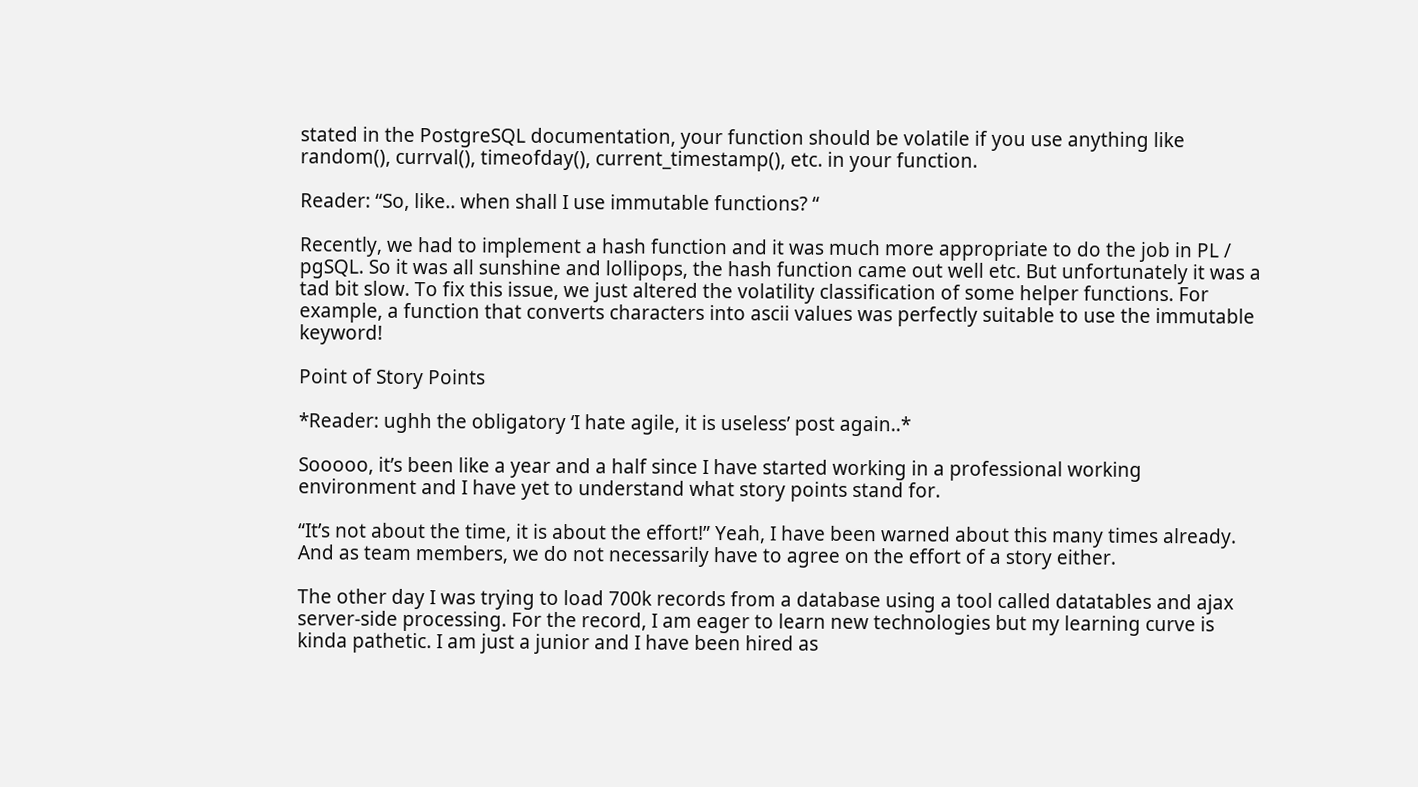stated in the PostgreSQL documentation, your function should be volatile if you use anything like random(), currval(), timeofday(), current_timestamp(), etc. in your function.

Reader: “So, like.. when shall I use immutable functions? “

Recently, we had to implement a hash function and it was much more appropriate to do the job in PL / pgSQL. So it was all sunshine and lollipops, the hash function came out well etc. But unfortunately it was a tad bit slow. To fix this issue, we just altered the volatility classification of some helper functions. For example, a function that converts characters into ascii values was perfectly suitable to use the immutable keyword!

Point of Story Points

*Reader: ughh the obligatory ‘I hate agile, it is useless’ post again..*

Sooooo, it’s been like a year and a half since I have started working in a professional working environment and I have yet to understand what story points stand for.

“It’s not about the time, it is about the effort!” Yeah, I have been warned about this many times already. And as team members, we do not necessarily have to agree on the effort of a story either.

The other day I was trying to load 700k records from a database using a tool called datatables and ajax server-side processing. For the record, I am eager to learn new technologies but my learning curve is kinda pathetic. I am just a junior and I have been hired as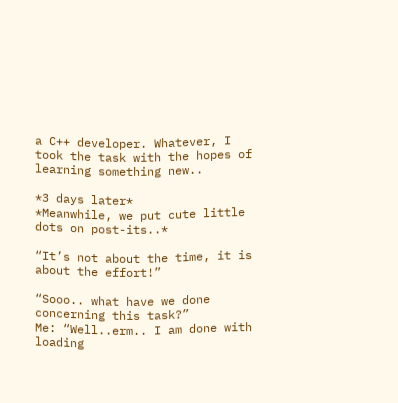a C++ developer. Whatever, I took the task with the hopes of learning something new..

*3 days later*
*Meanwhile, we put cute little dots on post-its..*

“It’s not about the time, it is about the effort!”

“Sooo.. what have we done concerning this task?”
Me: “Well..erm.. I am done with loading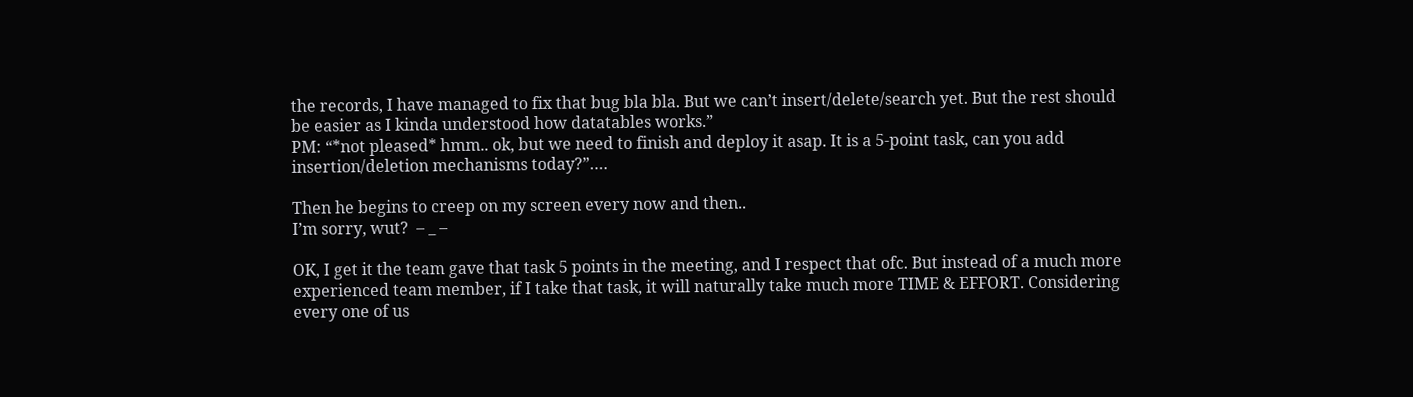the records, I have managed to fix that bug bla bla. But we can’t insert/delete/search yet. But the rest should be easier as I kinda understood how datatables works.”
PM: “*not pleased* hmm.. ok, but we need to finish and deploy it asap. It is a 5-point task, can you add insertion/deletion mechanisms today?”….

Then he begins to creep on my screen every now and then..
I’m sorry, wut?  – _ –

OK, I get it the team gave that task 5 points in the meeting, and I respect that ofc. But instead of a much more experienced team member, if I take that task, it will naturally take much more TIME & EFFORT. Considering every one of us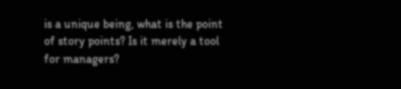is a unique being, what is the point of story points? Is it merely a tool for managers?